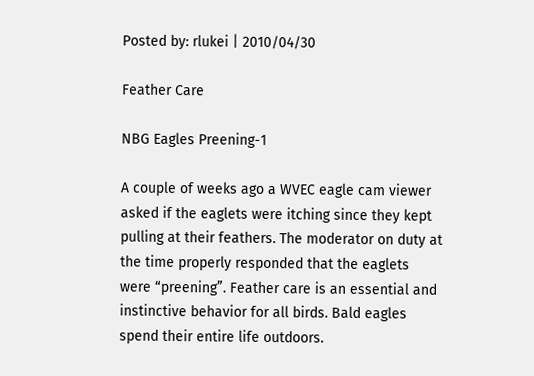Posted by: rlukei | 2010/04/30

Feather Care

NBG Eagles Preening-1

A couple of weeks ago a WVEC eagle cam viewer asked if the eaglets were itching since they kept pulling at their feathers. The moderator on duty at the time properly responded that the eaglets were “preening”. Feather care is an essential and instinctive behavior for all birds. Bald eagles spend their entire life outdoors.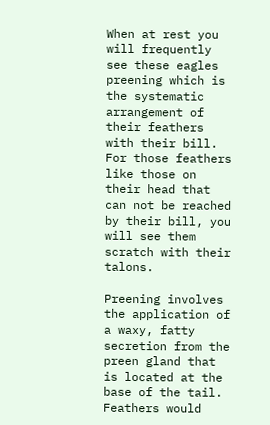When at rest you will frequently see these eagles preening which is the systematic arrangement of their feathers with their bill. For those feathers like those on their head that can not be reached by their bill, you will see them scratch with their talons.

Preening involves the application of a waxy, fatty secretion from the preen gland that is located at the base of the tail. Feathers would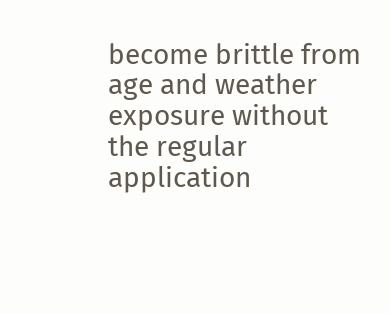become brittle from age and weather exposure without the regular application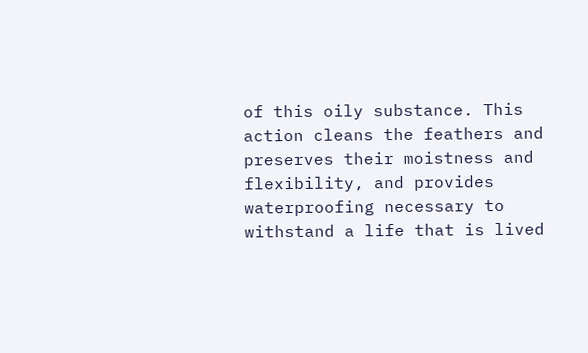of this oily substance. This action cleans the feathers and preserves their moistness and flexibility, and provides waterproofing necessary to withstand a life that is lived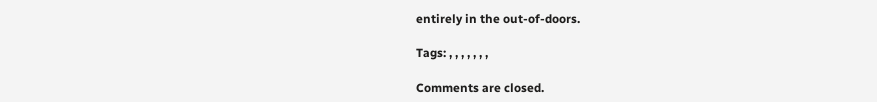entirely in the out-of-doors.

Tags: , , , , , , ,

Comments are closed.